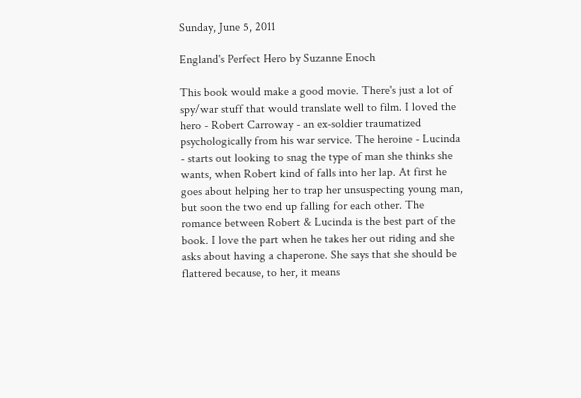Sunday, June 5, 2011

England's Perfect Hero by Suzanne Enoch

This book would make a good movie. There's just a lot of spy/war stuff that would translate well to film. I loved the hero - Robert Carroway - an ex-soldier traumatized psychologically from his war service. The heroine - Lucinda - starts out looking to snag the type of man she thinks she wants, when Robert kind of falls into her lap. At first he goes about helping her to trap her unsuspecting young man, but soon the two end up falling for each other. The romance between Robert & Lucinda is the best part of the book. I love the part when he takes her out riding and she asks about having a chaperone. She says that she should be flattered because, to her, it means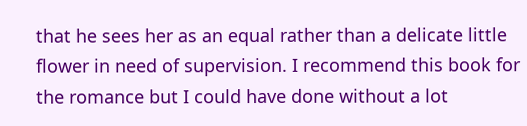that he sees her as an equal rather than a delicate little flower in need of supervision. I recommend this book for the romance but I could have done without a lot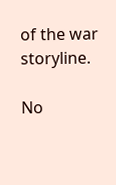of the war storyline.

No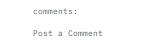comments:

Post a Comment